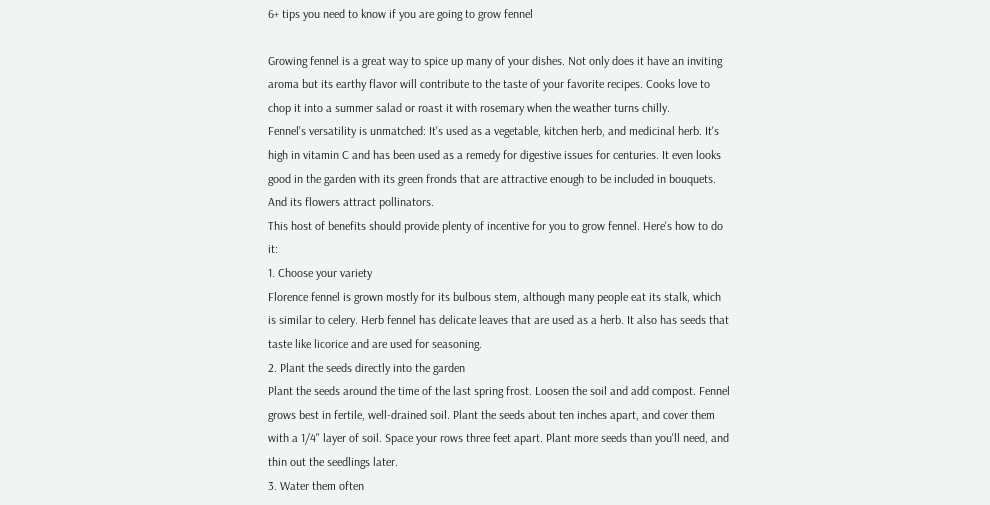6+ tips you need to know if you are going to grow fennel

Growing fennel is a great way to spice up many of your dishes. Not only does it have an inviting aroma but its earthy flavor will contribute to the taste of your favorite recipes. Cooks love to chop it into a summer salad or roast it with rosemary when the weather turns chilly.
Fennel's versatility is unmatched: It's used as a vegetable, kitchen herb, and medicinal herb. It's high in vitamin C and has been used as a remedy for digestive issues for centuries. It even looks good in the garden with its green fronds that are attractive enough to be included in bouquets. And its flowers attract pollinators.
This host of benefits should provide plenty of incentive for you to grow fennel. Here's how to do it:
1. Choose your variety
Florence fennel is grown mostly for its bulbous stem, although many people eat its stalk, which is similar to celery. Herb fennel has delicate leaves that are used as a herb. It also has seeds that taste like licorice and are used for seasoning.
2. Plant the seeds directly into the garden
Plant the seeds around the time of the last spring frost. Loosen the soil and add compost. Fennel grows best in fertile, well-drained soil. Plant the seeds about ten inches apart, and cover them with a 1/4" layer of soil. Space your rows three feet apart. Plant more seeds than you'll need, and thin out the seedlings later.
3. Water them often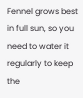Fennel grows best in full sun, so you need to water it regularly to keep the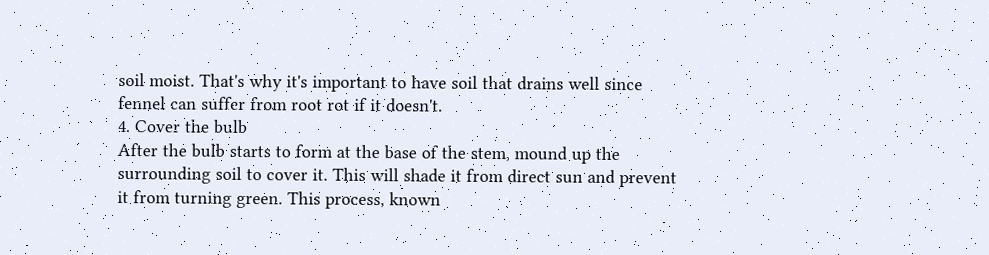soil moist. That's why it's important to have soil that drains well since fennel can suffer from root rot if it doesn't.
4. Cover the bulb
After the bulb starts to form at the base of the stem, mound up the surrounding soil to cover it. This will shade it from direct sun and prevent it from turning green. This process, known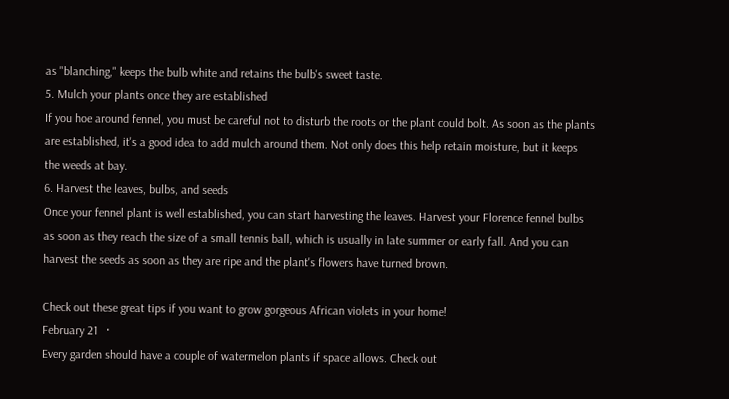as "blanching," keeps the bulb white and retains the bulb's sweet taste.
5. Mulch your plants once they are established
If you hoe around fennel, you must be careful not to disturb the roots or the plant could bolt. As soon as the plants are established, it's a good idea to add mulch around them. Not only does this help retain moisture, but it keeps the weeds at bay.
6. Harvest the leaves, bulbs, and seeds
Once your fennel plant is well established, you can start harvesting the leaves. Harvest your Florence fennel bulbs as soon as they reach the size of a small tennis ball, which is usually in late summer or early fall. And you can harvest the seeds as soon as they are ripe and the plant's flowers have turned brown.

Check out these great tips if you want to grow gorgeous African violets in your home!
February 21   ·
Every garden should have a couple of watermelon plants if space allows. Check out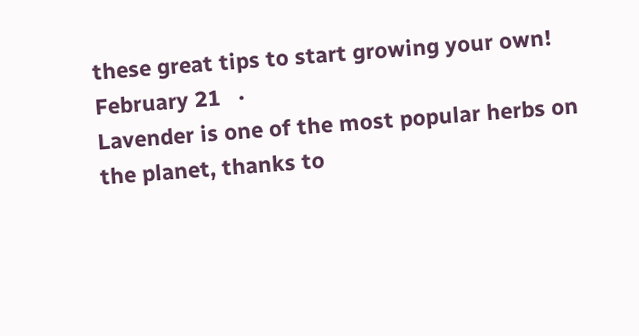these great tips to start growing your own!
February 21   ·
Lavender is one of the most popular herbs on the planet, thanks to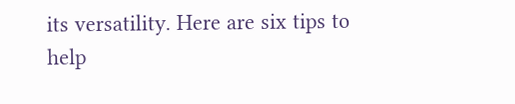its versatility. Here are six tips to help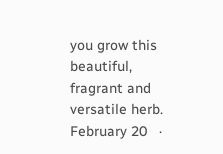you grow this beautiful, fragrant and versatile herb.
February 20   ·